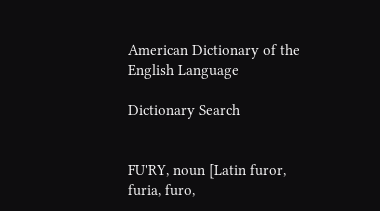American Dictionary of the English Language

Dictionary Search


FU'RY, noun [Latin furor, furia, furo,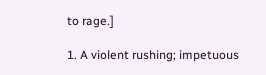to rage.]

1. A violent rushing; impetuous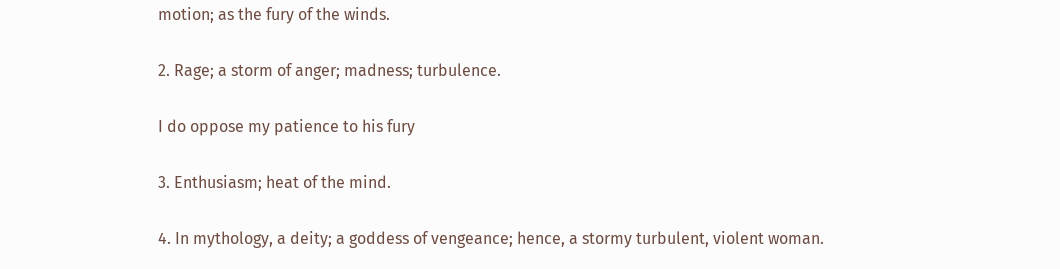motion; as the fury of the winds.

2. Rage; a storm of anger; madness; turbulence.

I do oppose my patience to his fury

3. Enthusiasm; heat of the mind.

4. In mythology, a deity; a goddess of vengeance; hence, a stormy turbulent, violent woman.